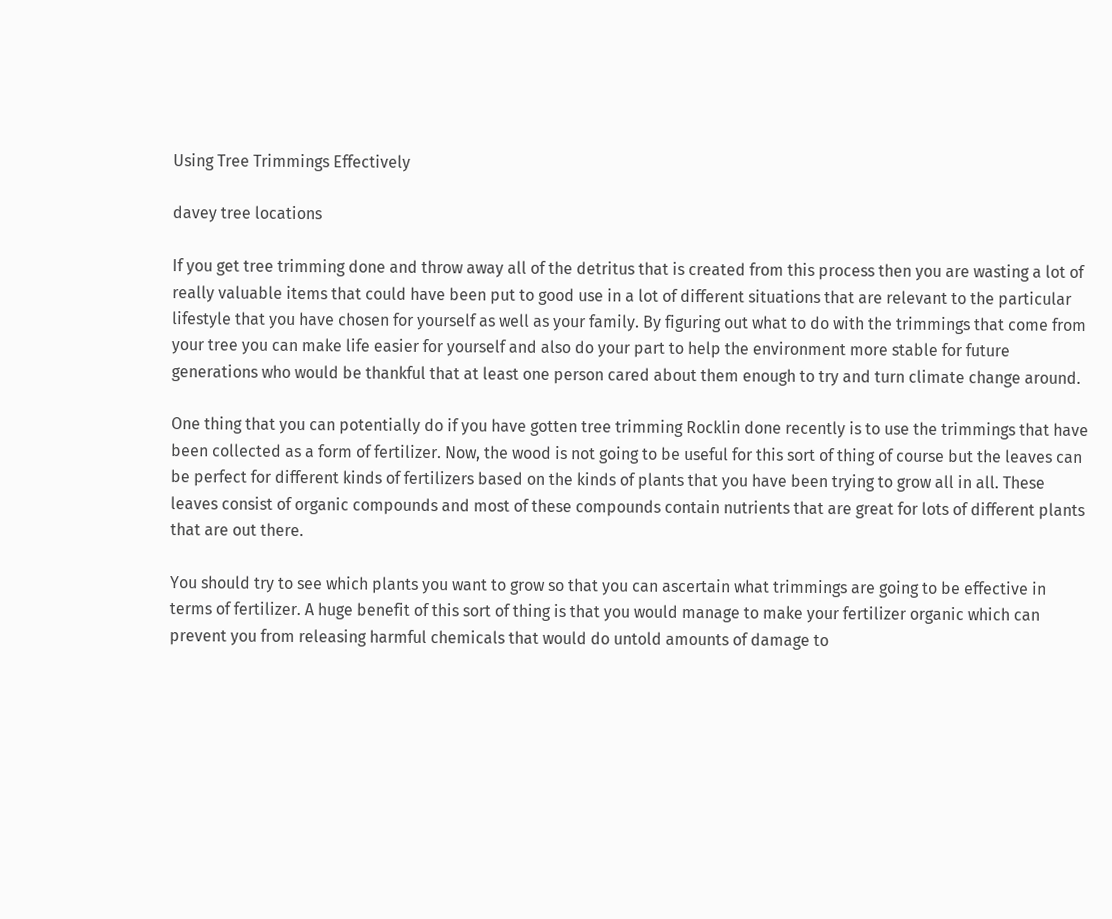Using Tree Trimmings Effectively

davey tree locations

If you get tree trimming done and throw away all of the detritus that is created from this process then you are wasting a lot of really valuable items that could have been put to good use in a lot of different situations that are relevant to the particular lifestyle that you have chosen for yourself as well as your family. By figuring out what to do with the trimmings that come from your tree you can make life easier for yourself and also do your part to help the environment more stable for future generations who would be thankful that at least one person cared about them enough to try and turn climate change around.

One thing that you can potentially do if you have gotten tree trimming Rocklin done recently is to use the trimmings that have been collected as a form of fertilizer. Now, the wood is not going to be useful for this sort of thing of course but the leaves can be perfect for different kinds of fertilizers based on the kinds of plants that you have been trying to grow all in all. These leaves consist of organic compounds and most of these compounds contain nutrients that are great for lots of different plants that are out there.

You should try to see which plants you want to grow so that you can ascertain what trimmings are going to be effective in terms of fertilizer. A huge benefit of this sort of thing is that you would manage to make your fertilizer organic which can prevent you from releasing harmful chemicals that would do untold amounts of damage to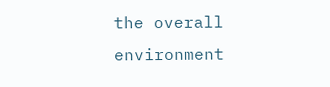the overall environment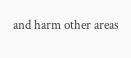and harm other areas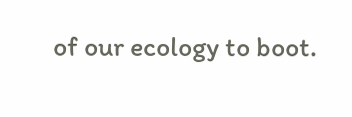of our ecology to boot.